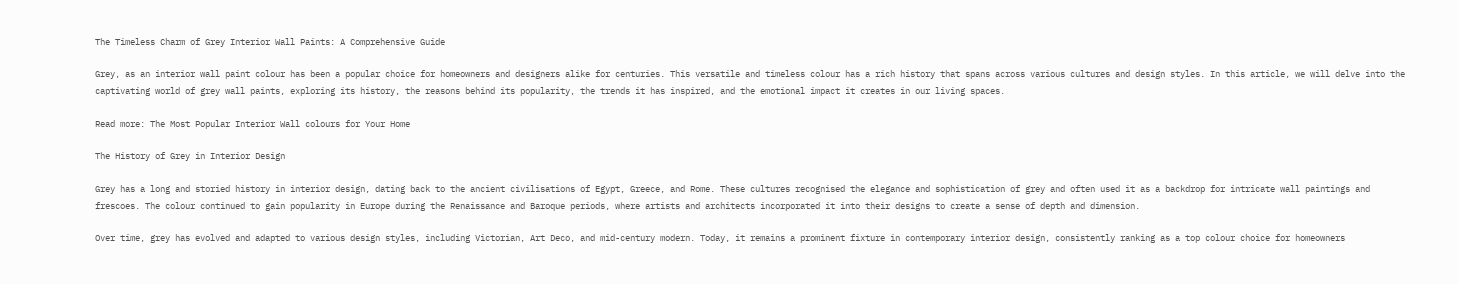The Timeless Charm of Grey Interior Wall Paints: A Comprehensive Guide

Grey, as an interior wall paint colour has been a popular choice for homeowners and designers alike for centuries. This versatile and timeless colour has a rich history that spans across various cultures and design styles. In this article, we will delve into the captivating world of grey wall paints, exploring its history, the reasons behind its popularity, the trends it has inspired, and the emotional impact it creates in our living spaces.

Read more: The Most Popular Interior Wall colours for Your Home

The History of Grey in Interior Design

Grey has a long and storied history in interior design, dating back to the ancient civilisations of Egypt, Greece, and Rome. These cultures recognised the elegance and sophistication of grey and often used it as a backdrop for intricate wall paintings and frescoes. The colour continued to gain popularity in Europe during the Renaissance and Baroque periods, where artists and architects incorporated it into their designs to create a sense of depth and dimension.

Over time, grey has evolved and adapted to various design styles, including Victorian, Art Deco, and mid-century modern. Today, it remains a prominent fixture in contemporary interior design, consistently ranking as a top colour choice for homeowners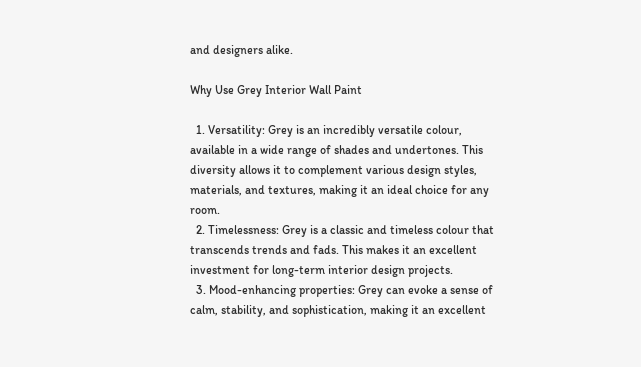and designers alike.

Why Use Grey Interior Wall Paint

  1. Versatility: Grey is an incredibly versatile colour, available in a wide range of shades and undertones. This diversity allows it to complement various design styles, materials, and textures, making it an ideal choice for any room.
  2. Timelessness: Grey is a classic and timeless colour that transcends trends and fads. This makes it an excellent investment for long-term interior design projects.
  3. Mood-enhancing properties: Grey can evoke a sense of calm, stability, and sophistication, making it an excellent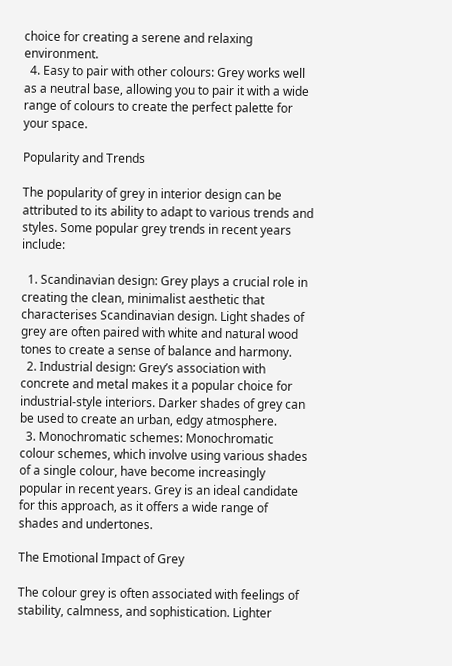choice for creating a serene and relaxing environment.
  4. Easy to pair with other colours: Grey works well as a neutral base, allowing you to pair it with a wide range of colours to create the perfect palette for your space.

Popularity and Trends

The popularity of grey in interior design can be attributed to its ability to adapt to various trends and styles. Some popular grey trends in recent years include:

  1. Scandinavian design: Grey plays a crucial role in creating the clean, minimalist aesthetic that characterises Scandinavian design. Light shades of grey are often paired with white and natural wood tones to create a sense of balance and harmony.
  2. Industrial design: Grey’s association with concrete and metal makes it a popular choice for industrial-style interiors. Darker shades of grey can be used to create an urban, edgy atmosphere.
  3. Monochromatic schemes: Monochromatic colour schemes, which involve using various shades of a single colour, have become increasingly popular in recent years. Grey is an ideal candidate for this approach, as it offers a wide range of shades and undertones.

The Emotional Impact of Grey

The colour grey is often associated with feelings of stability, calmness, and sophistication. Lighter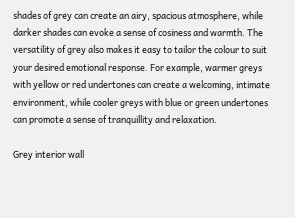shades of grey can create an airy, spacious atmosphere, while darker shades can evoke a sense of cosiness and warmth. The versatility of grey also makes it easy to tailor the colour to suit your desired emotional response. For example, warmer greys with yellow or red undertones can create a welcoming, intimate environment, while cooler greys with blue or green undertones can promote a sense of tranquillity and relaxation.

Grey interior wall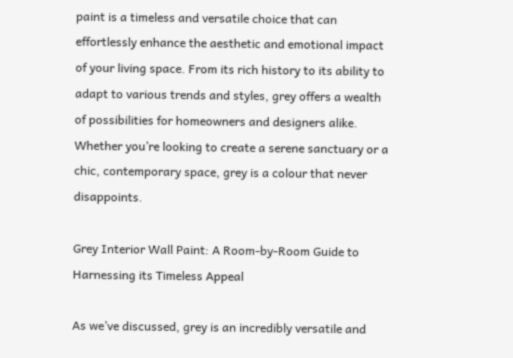paint is a timeless and versatile choice that can effortlessly enhance the aesthetic and emotional impact of your living space. From its rich history to its ability to adapt to various trends and styles, grey offers a wealth of possibilities for homeowners and designers alike. Whether you’re looking to create a serene sanctuary or a chic, contemporary space, grey is a colour that never disappoints.

Grey Interior Wall Paint: A Room-by-Room Guide to Harnessing its Timeless Appeal

As we’ve discussed, grey is an incredibly versatile and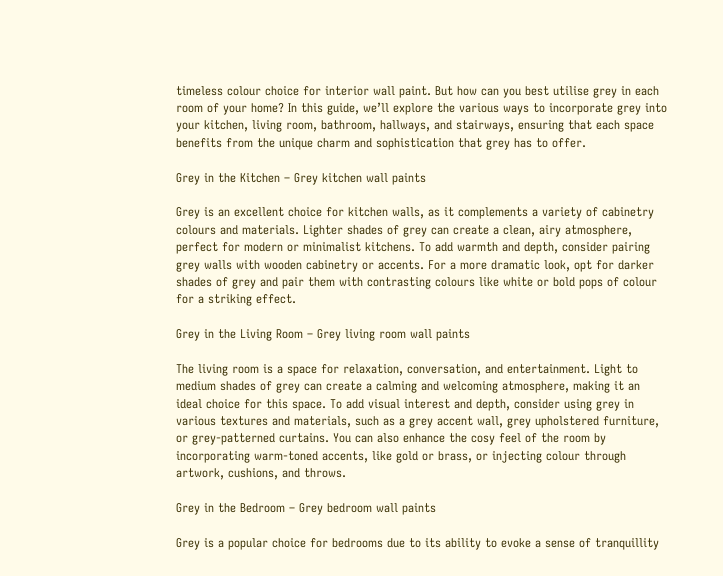timeless colour choice for interior wall paint. But how can you best utilise grey in each room of your home? In this guide, we’ll explore the various ways to incorporate grey into your kitchen, living room, bathroom, hallways, and stairways, ensuring that each space benefits from the unique charm and sophistication that grey has to offer.

Grey in the Kitchen – Grey kitchen wall paints

Grey is an excellent choice for kitchen walls, as it complements a variety of cabinetry colours and materials. Lighter shades of grey can create a clean, airy atmosphere, perfect for modern or minimalist kitchens. To add warmth and depth, consider pairing grey walls with wooden cabinetry or accents. For a more dramatic look, opt for darker shades of grey and pair them with contrasting colours like white or bold pops of colour for a striking effect.

Grey in the Living Room – Grey living room wall paints

The living room is a space for relaxation, conversation, and entertainment. Light to medium shades of grey can create a calming and welcoming atmosphere, making it an ideal choice for this space. To add visual interest and depth, consider using grey in various textures and materials, such as a grey accent wall, grey upholstered furniture, or grey-patterned curtains. You can also enhance the cosy feel of the room by incorporating warm-toned accents, like gold or brass, or injecting colour through artwork, cushions, and throws.

Grey in the Bedroom – Grey bedroom wall paints

Grey is a popular choice for bedrooms due to its ability to evoke a sense of tranquillity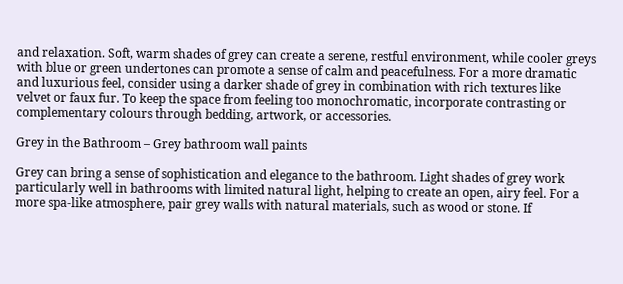and relaxation. Soft, warm shades of grey can create a serene, restful environment, while cooler greys with blue or green undertones can promote a sense of calm and peacefulness. For a more dramatic and luxurious feel, consider using a darker shade of grey in combination with rich textures like velvet or faux fur. To keep the space from feeling too monochromatic, incorporate contrasting or complementary colours through bedding, artwork, or accessories.

Grey in the Bathroom – Grey bathroom wall paints

Grey can bring a sense of sophistication and elegance to the bathroom. Light shades of grey work particularly well in bathrooms with limited natural light, helping to create an open, airy feel. For a more spa-like atmosphere, pair grey walls with natural materials, such as wood or stone. If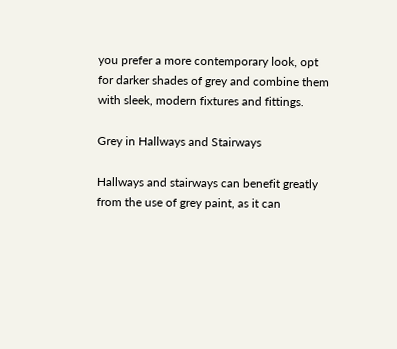you prefer a more contemporary look, opt for darker shades of grey and combine them with sleek, modern fixtures and fittings.

Grey in Hallways and Stairways

Hallways and stairways can benefit greatly from the use of grey paint, as it can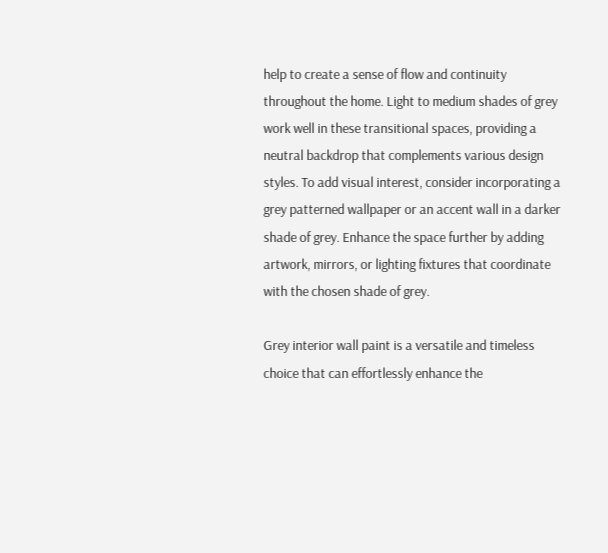help to create a sense of flow and continuity throughout the home. Light to medium shades of grey work well in these transitional spaces, providing a neutral backdrop that complements various design styles. To add visual interest, consider incorporating a grey patterned wallpaper or an accent wall in a darker shade of grey. Enhance the space further by adding artwork, mirrors, or lighting fixtures that coordinate with the chosen shade of grey.

Grey interior wall paint is a versatile and timeless choice that can effortlessly enhance the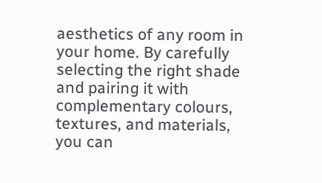aesthetics of any room in your home. By carefully selecting the right shade and pairing it with complementary colours, textures, and materials, you can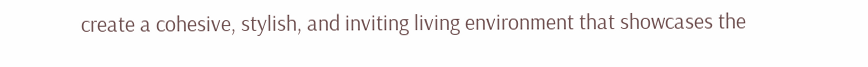create a cohesive, stylish, and inviting living environment that showcases the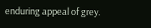enduring appeal of grey.